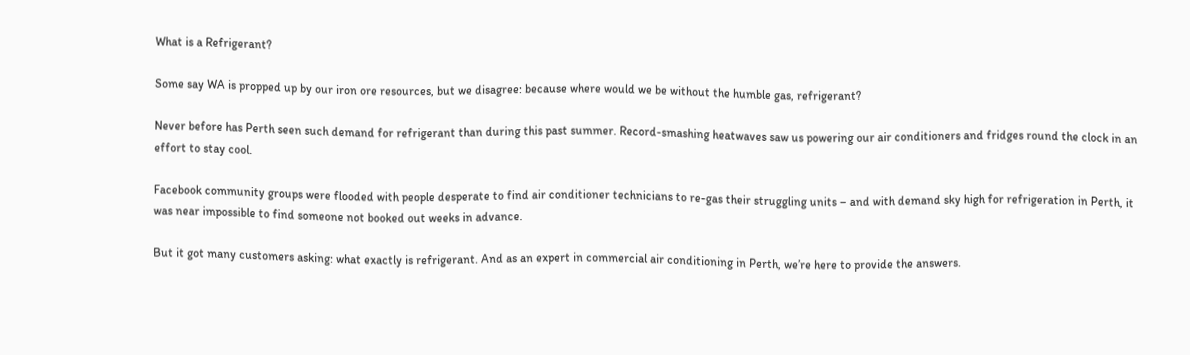What is a Refrigerant?

Some say WA is propped up by our iron ore resources, but we disagree: because where would we be without the humble gas, refrigerant?

Never before has Perth seen such demand for refrigerant than during this past summer. Record-smashing heatwaves saw us powering our air conditioners and fridges round the clock in an effort to stay cool.

Facebook community groups were flooded with people desperate to find air conditioner technicians to re-gas their struggling units – and with demand sky high for refrigeration in Perth, it was near impossible to find someone not booked out weeks in advance.

But it got many customers asking: what exactly is refrigerant. And as an expert in commercial air conditioning in Perth, we’re here to provide the answers.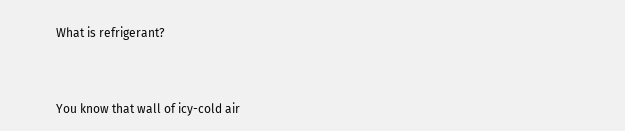What is refrigerant?


You know that wall of icy-cold air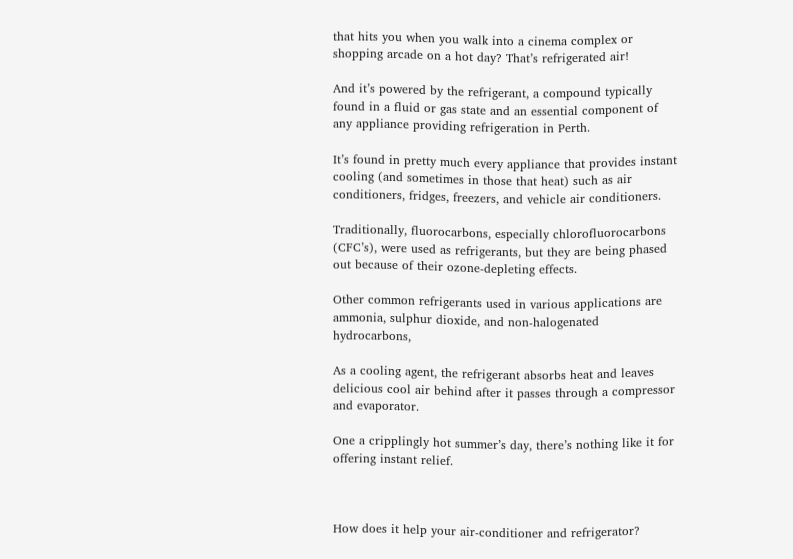that hits you when you walk into a cinema complex or shopping arcade on a hot day? That’s refrigerated air!

And it’s powered by the refrigerant, a compound typically found in a fluid or gas state and an essential component of any appliance providing refrigeration in Perth.

It’s found in pretty much every appliance that provides instant cooling (and sometimes in those that heat) such as air conditioners, fridges, freezers, and vehicle air conditioners.

Traditionally, fluorocarbons, especially chlorofluorocarbons (CFC’s), were used as refrigerants, but they are being phased out because of their ozone-depleting effects.

Other common refrigerants used in various applications are ammonia, sulphur dioxide, and non-halogenated hydrocarbons,

As a cooling agent, the refrigerant absorbs heat and leaves delicious cool air behind after it passes through a compressor and evaporator.

One a cripplingly hot summer’s day, there’s nothing like it for offering instant relief.



How does it help your air-conditioner and refrigerator?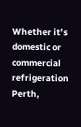Whether it’s domestic or commercial refrigeration Perth,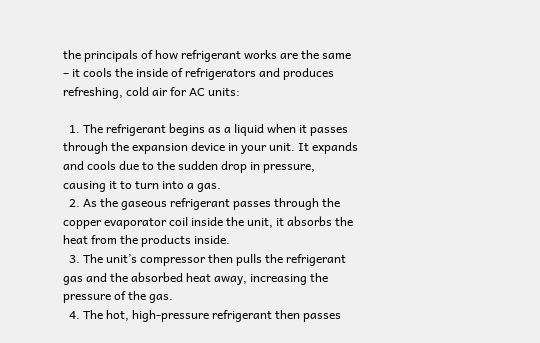the principals of how refrigerant works are the same – it cools the inside of refrigerators and produces refreshing, cold air for AC units:

  1. The refrigerant begins as a liquid when it passes through the expansion device in your unit. It expands and cools due to the sudden drop in pressure, causing it to turn into a gas.
  2. As the gaseous refrigerant passes through the copper evaporator coil inside the unit, it absorbs the heat from the products inside.
  3. The unit’s compressor then pulls the refrigerant gas and the absorbed heat away, increasing the pressure of the gas.
  4. The hot, high-pressure refrigerant then passes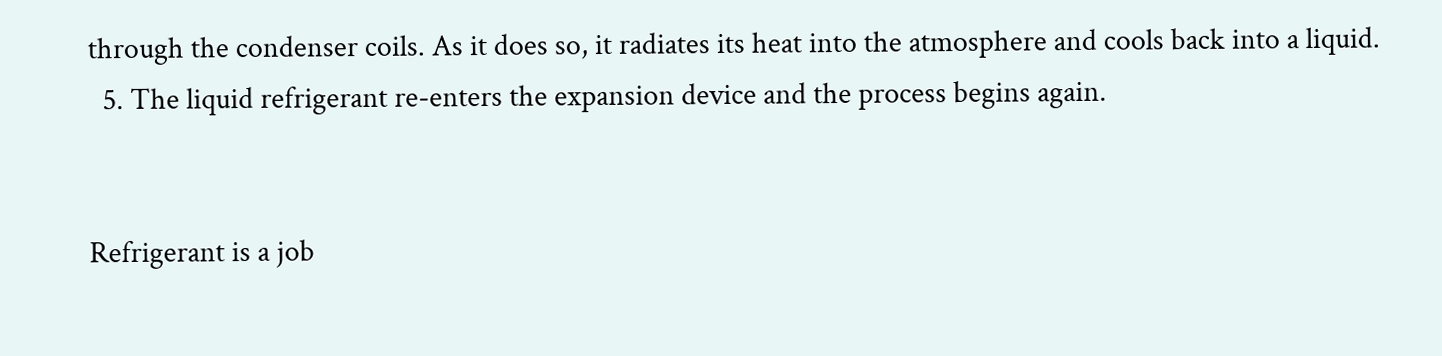through the condenser coils. As it does so, it radiates its heat into the atmosphere and cools back into a liquid.
  5. The liquid refrigerant re-enters the expansion device and the process begins again.


Refrigerant is a job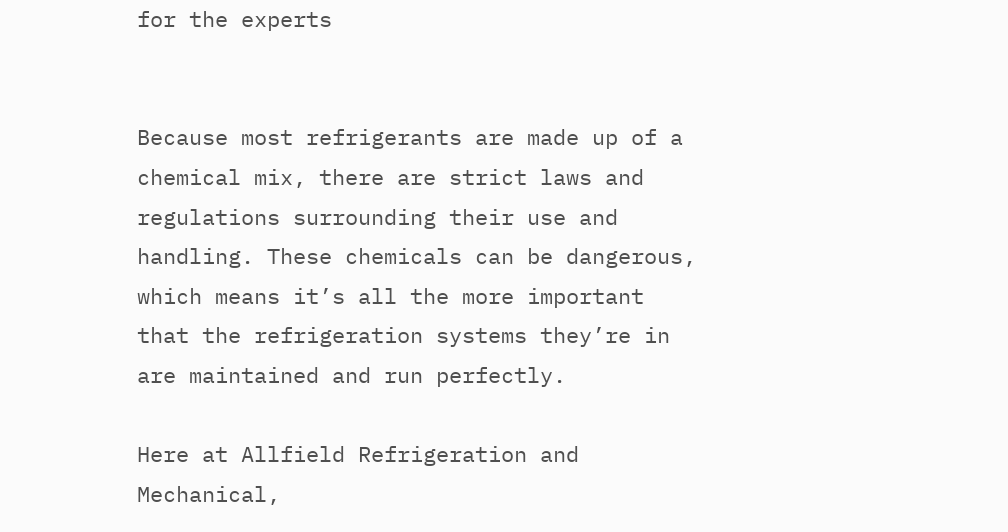for the experts


Because most refrigerants are made up of a chemical mix, there are strict laws and regulations surrounding their use and handling. These chemicals can be dangerous, which means it’s all the more important that the refrigeration systems they’re in are maintained and run perfectly.

Here at Allfield Refrigeration and Mechanical,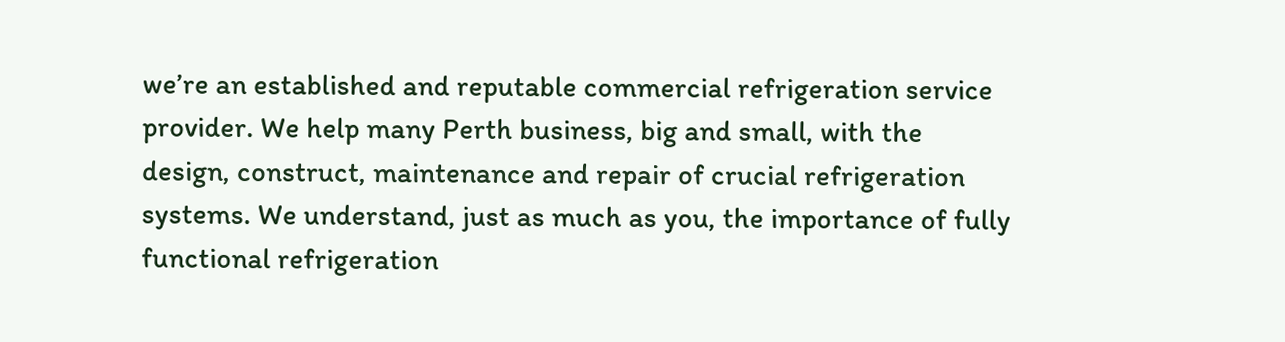we’re an established and reputable commercial refrigeration service provider. We help many Perth business, big and small, with the design, construct, maintenance and repair of crucial refrigeration systems. We understand, just as much as you, the importance of fully functional refrigeration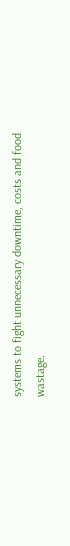systems to fight unnecessary downtime, costs and food wastage.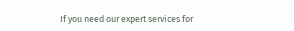If you need our expert services for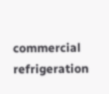commercial refrigeration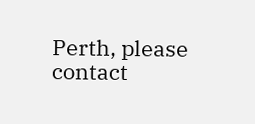Perth, please contact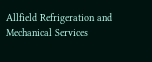Allfield Refrigeration and Mechanical Services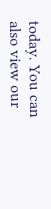today. You can also view our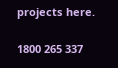projects here.

1800 265 337